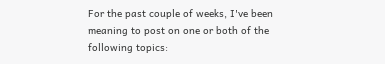For the past couple of weeks, I've been meaning to post on one or both of the following topics: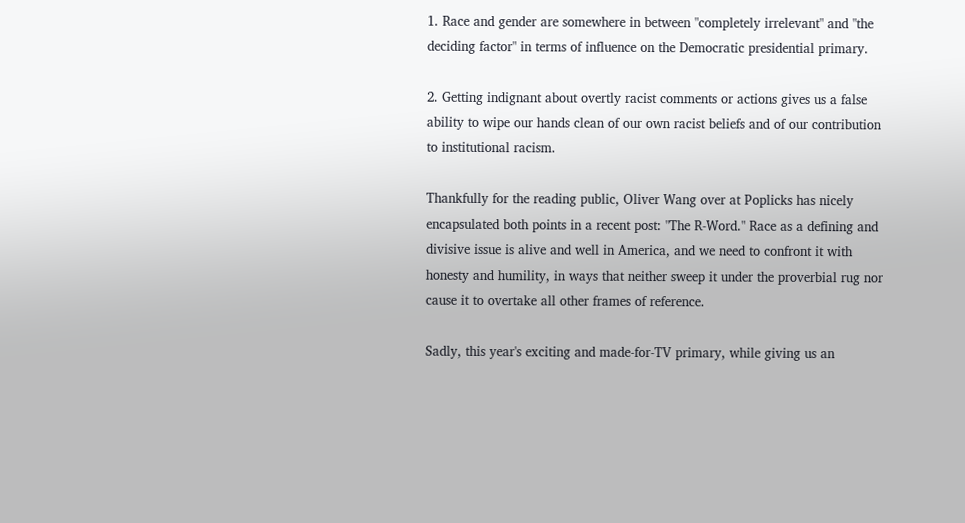1. Race and gender are somewhere in between "completely irrelevant" and "the deciding factor" in terms of influence on the Democratic presidential primary.

2. Getting indignant about overtly racist comments or actions gives us a false ability to wipe our hands clean of our own racist beliefs and of our contribution to institutional racism.

Thankfully for the reading public, Oliver Wang over at Poplicks has nicely encapsulated both points in a recent post: "The R-Word." Race as a defining and divisive issue is alive and well in America, and we need to confront it with honesty and humility, in ways that neither sweep it under the proverbial rug nor cause it to overtake all other frames of reference.

Sadly, this year's exciting and made-for-TV primary, while giving us an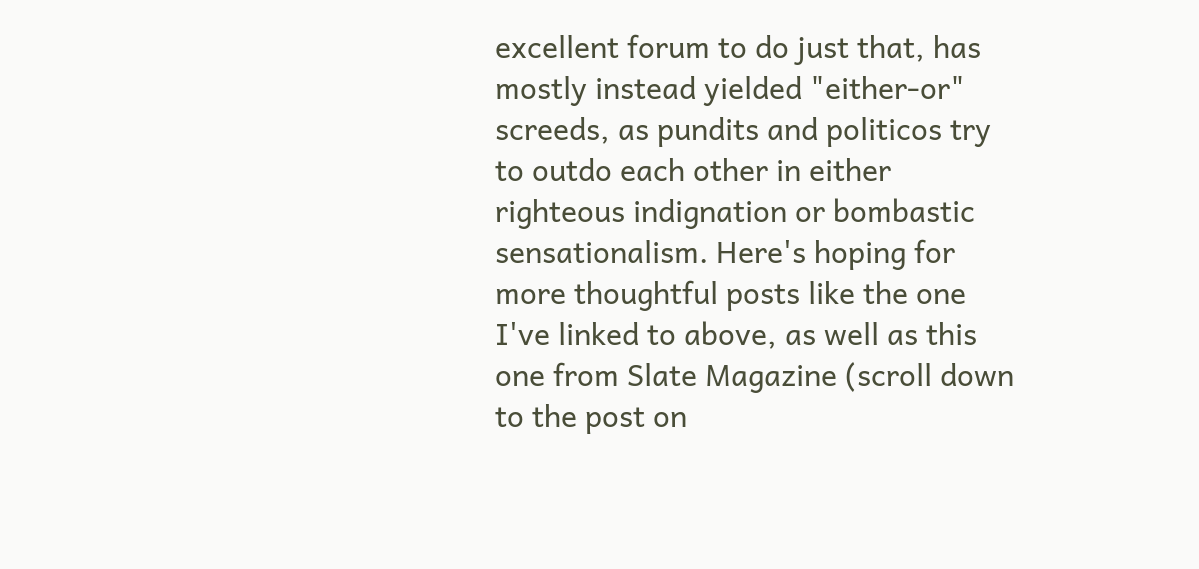excellent forum to do just that, has mostly instead yielded "either-or" screeds, as pundits and politicos try to outdo each other in either righteous indignation or bombastic sensationalism. Here's hoping for more thoughtful posts like the one I've linked to above, as well as this one from Slate Magazine (scroll down to the post on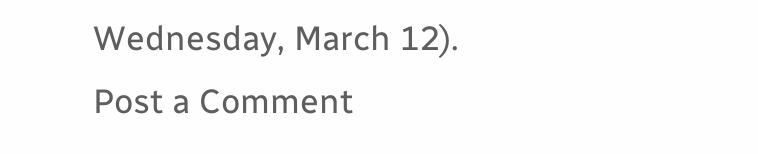Wednesday, March 12).
Post a Comment